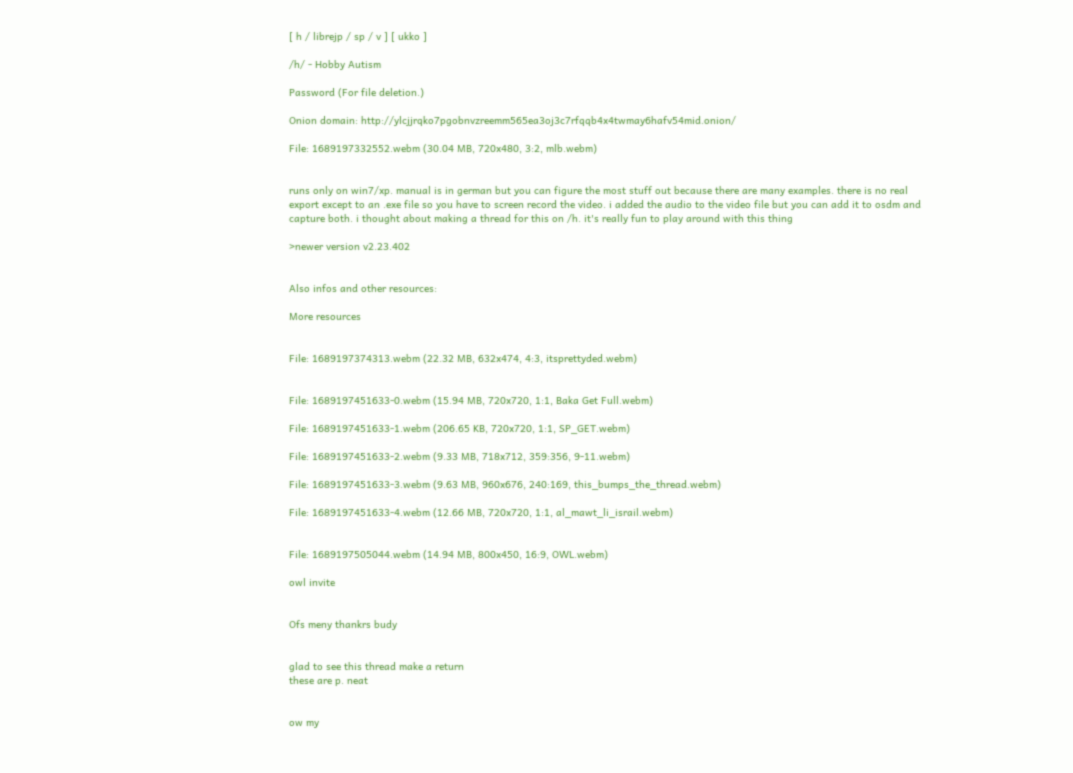[ h / librejp / sp / v ] [ ukko ]

/h/ - Hobby Autism

Password (For file deletion.)

Onion domain: http://ylcjjrqko7pgobnvzreemm565ea3oj3c7rfqqb4x4twmay6hafv54mid.onion/

File: 1689197332552.webm (30.04 MB, 720x480, 3:2, mlb.webm)


runs only on win7/xp. manual is in german but you can figure the most stuff out because there are many examples. there is no real export except to an .exe file so you have to screen record the video. i added the audio to the video file but you can add it to osdm and capture both. i thought about making a thread for this on /h. it's really fun to play around with this thing

>newer version v2.23.402


Also infos and other resources:

More resources


File: 1689197374313.webm (22.32 MB, 632x474, 4:3, itsprettyded.webm)


File: 1689197451633-0.webm (15.94 MB, 720x720, 1:1, Baka Get Full.webm)

File: 1689197451633-1.webm (206.65 KB, 720x720, 1:1, SP_GET.webm)

File: 1689197451633-2.webm (9.33 MB, 718x712, 359:356, 9-11.webm)

File: 1689197451633-3.webm (9.63 MB, 960x676, 240:169, this_bumps_the_thread.webm)

File: 1689197451633-4.webm (12.66 MB, 720x720, 1:1, al_mawt_li_israil.webm)


File: 1689197505044.webm (14.94 MB, 800x450, 16:9, OWL.webm)

owl invite


Ofs meny thankrs budy


glad to see this thread make a return
these are p. neat


ow my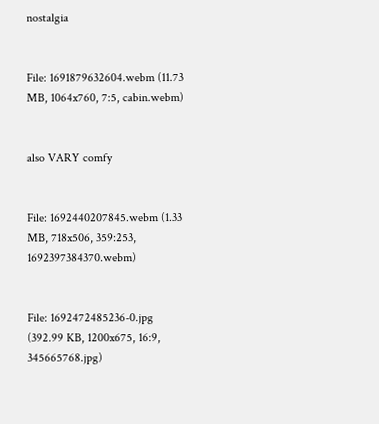nostalgia


File: 1691879632604.webm (11.73 MB, 1064x760, 7:5, cabin.webm)


also VARY comfy


File: 1692440207845.webm (1.33 MB, 718x506, 359:253, 1692397384370.webm)


File: 1692472485236-0.jpg (392.99 KB, 1200x675, 16:9, 345665768.jpg)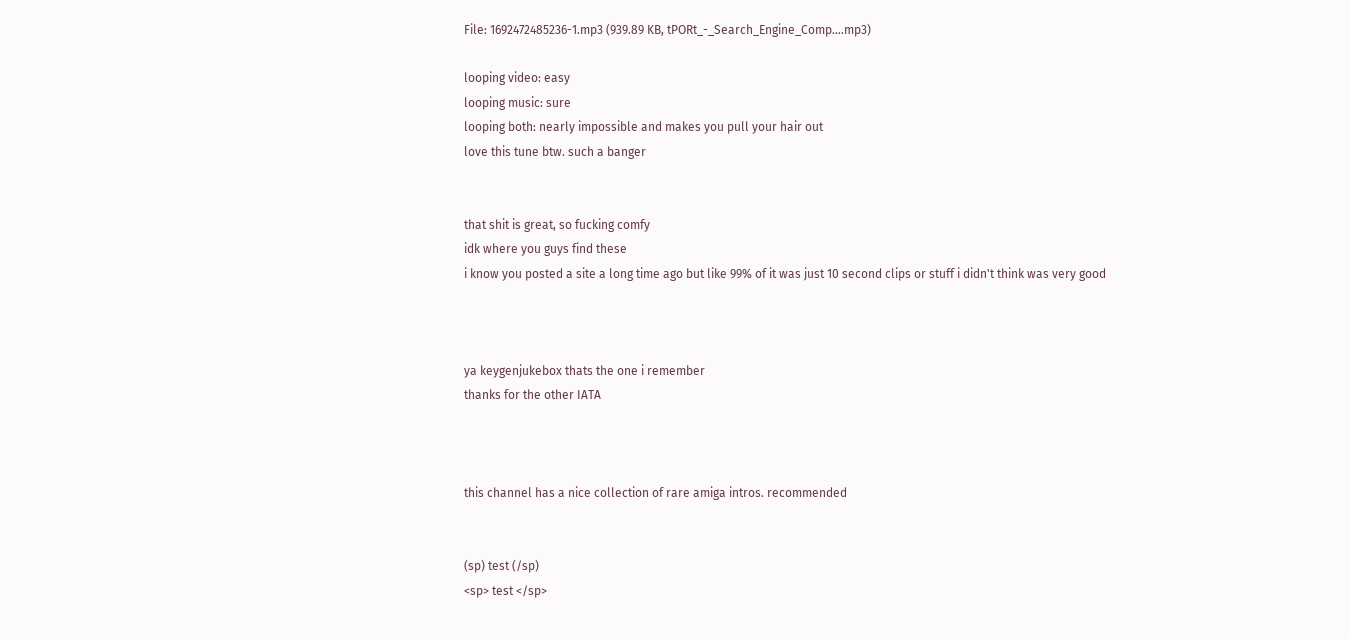File: 1692472485236-1.mp3 (939.89 KB, tPORt_-_Search_Engine_Comp….mp3)

looping video: easy
looping music: sure
looping both: nearly impossible and makes you pull your hair out
love this tune btw. such a banger


that shit is great, so fucking comfy
idk where you guys find these
i know you posted a site a long time ago but like 99% of it was just 10 second clips or stuff i didn't think was very good



ya keygenjukebox thats the one i remember
thanks for the other IATA



this channel has a nice collection of rare amiga intros. recommended


(sp) test (/sp)
<sp> test </sp>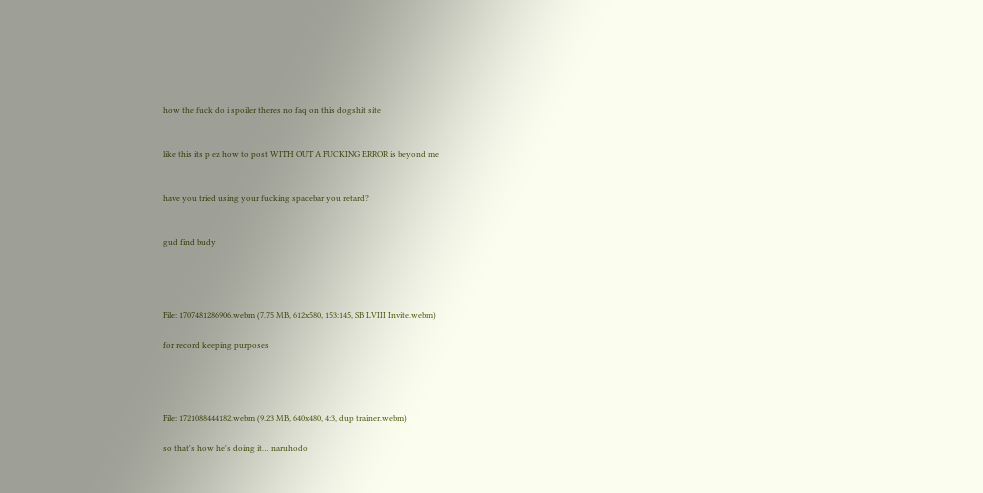how the fuck do i spoiler theres no faq on this dogshit site


like this its p ez how to post WITH OUT A FUCKING ERROR is beyond me


have you tried using your fucking spacebar you retard?


gud find budy




File: 1707481286906.webm (7.75 MB, 612x580, 153:145, SB LVIII Invite.webm)

for record keeping purposes




File: 1721088444182.webm (9.23 MB, 640x480, 4:3, dup trainer.webm)

so that's how he's doing it… naruhodo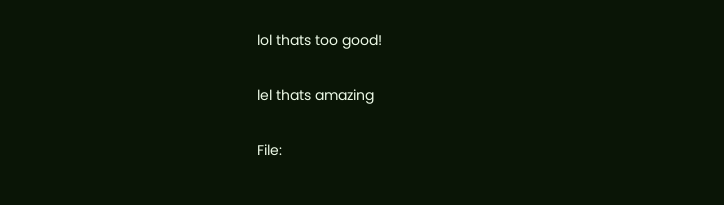lol thats too good!


lel thats amazing


File: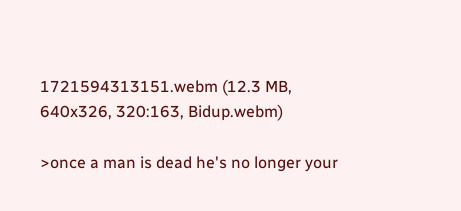1721594313151.webm (12.3 MB, 640x326, 320:163, Bidup.webm)

>once a man is dead he's no longer your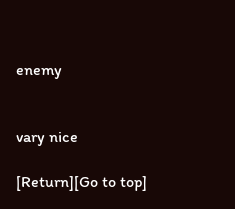enemy


vary nice

[Return][Go to top]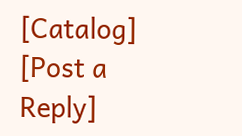[Catalog] [Post a Reply]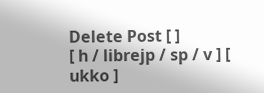Delete Post [ ]
[ h / librejp / sp / v ] [ ukko ]